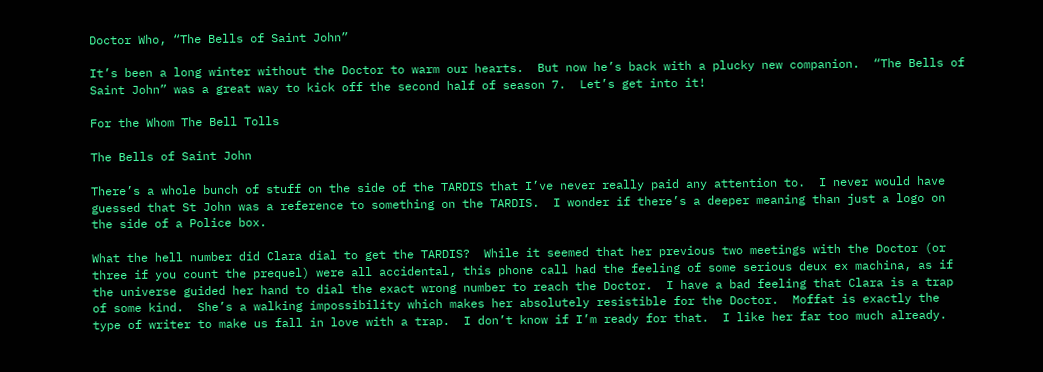Doctor Who, “The Bells of Saint John”

It’s been a long winter without the Doctor to warm our hearts.  But now he’s back with a plucky new companion.  “The Bells of Saint John” was a great way to kick off the second half of season 7.  Let’s get into it!

For the Whom The Bell Tolls

The Bells of Saint John

There’s a whole bunch of stuff on the side of the TARDIS that I’ve never really paid any attention to.  I never would have guessed that St John was a reference to something on the TARDIS.  I wonder if there’s a deeper meaning than just a logo on the side of a Police box.

What the hell number did Clara dial to get the TARDIS?  While it seemed that her previous two meetings with the Doctor (or three if you count the prequel) were all accidental, this phone call had the feeling of some serious deux ex machina, as if the universe guided her hand to dial the exact wrong number to reach the Doctor.  I have a bad feeling that Clara is a trap of some kind.  She’s a walking impossibility which makes her absolutely resistible for the Doctor.  Moffat is exactly the type of writer to make us fall in love with a trap.  I don’t know if I’m ready for that.  I like her far too much already.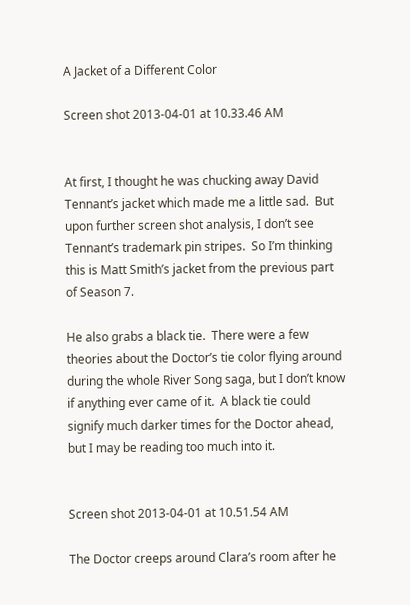A Jacket of a Different Color

Screen shot 2013-04-01 at 10.33.46 AM


At first, I thought he was chucking away David Tennant’s jacket which made me a little sad.  But upon further screen shot analysis, I don’t see Tennant’s trademark pin stripes.  So I’m thinking this is Matt Smith’s jacket from the previous part of Season 7.

He also grabs a black tie.  There were a few theories about the Doctor’s tie color flying around during the whole River Song saga, but I don’t know if anything ever came of it.  A black tie could signify much darker times for the Doctor ahead, but I may be reading too much into it.


Screen shot 2013-04-01 at 10.51.54 AM

The Doctor creeps around Clara’s room after he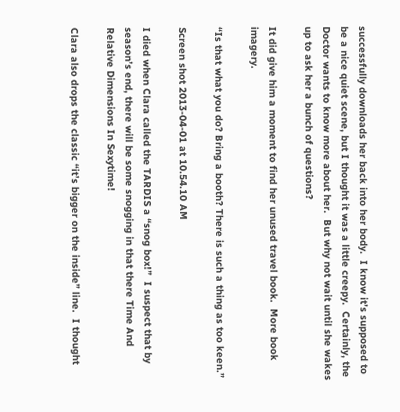successfully downloads her back into her body.  I know it’s supposed to be a nice quiet scene, but I thought it was a little creepy.  Certainly, the Doctor wants to know more about her.  But why not wait until she wakes up to ask her a bunch of questions?

It did give him a moment to find her unused travel book.  More book imagery.

“Is that what you do? Bring a booth? There is such a thing as too keen.”

Screen shot 2013-04-01 at 10.54.10 AM

I died when Clara called the TARDIS a “snog box!”  I suspect that by season’s end, there will be some snogging in that there Time And Relative Dimensions In Sexytime!

Clara also drops the classic “it’s bigger on the inside” line.  I thought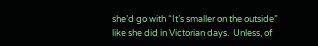she’d go with “It’s smaller on the outside” like she did in Victorian days.  Unless, of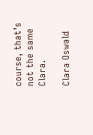course, that’s not the same Clara.

Clara Oswald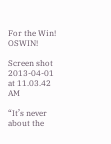For the Win! OSWIN!

Screen shot 2013-04-01 at 11.03.42 AM

“It’s never about the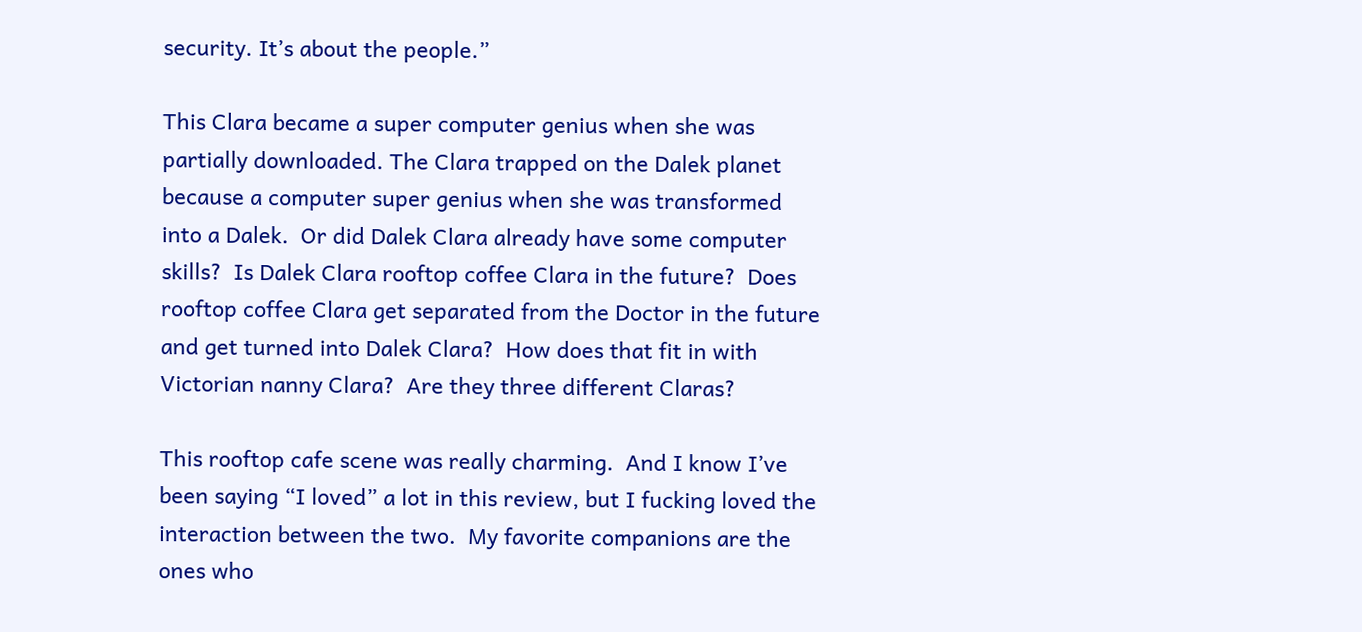security. It’s about the people.”

This Clara became a super computer genius when she was partially downloaded. The Clara trapped on the Dalek planet because a computer super genius when she was transformed into a Dalek.  Or did Dalek Clara already have some computer skills?  Is Dalek Clara rooftop coffee Clara in the future?  Does rooftop coffee Clara get separated from the Doctor in the future and get turned into Dalek Clara?  How does that fit in with Victorian nanny Clara?  Are they three different Claras?

This rooftop cafe scene was really charming.  And I know I’ve been saying “I loved” a lot in this review, but I fucking loved the interaction between the two.  My favorite companions are the ones who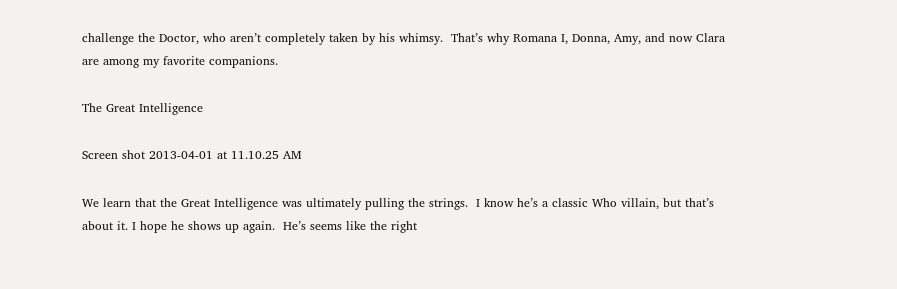challenge the Doctor, who aren’t completely taken by his whimsy.  That’s why Romana I, Donna, Amy, and now Clara are among my favorite companions.

The Great Intelligence

Screen shot 2013-04-01 at 11.10.25 AM

We learn that the Great Intelligence was ultimately pulling the strings.  I know he’s a classic Who villain, but that’s about it. I hope he shows up again.  He’s seems like the right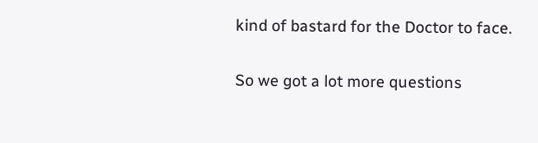kind of bastard for the Doctor to face.

So we got a lot more questions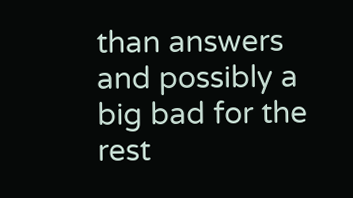than answers and possibly a big bad for the rest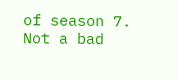of season 7.  Not a bad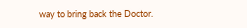way to bring back the Doctor.